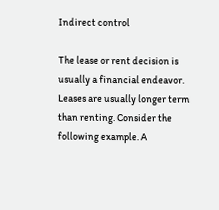Indirect control

The lease or rent decision is usually a financial endeavor. Leases are usually longer term than renting. Consider the following example. A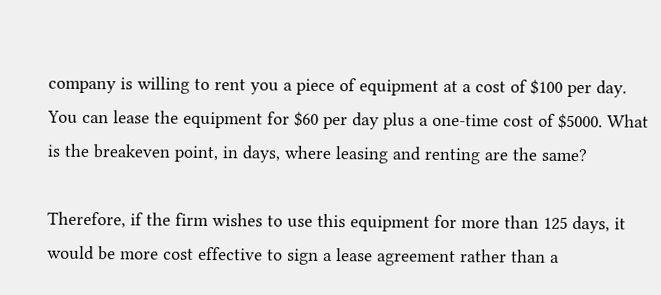company is willing to rent you a piece of equipment at a cost of $100 per day. You can lease the equipment for $60 per day plus a one-time cost of $5000. What is the breakeven point, in days, where leasing and renting are the same?

Therefore, if the firm wishes to use this equipment for more than 125 days, it would be more cost effective to sign a lease agreement rather than a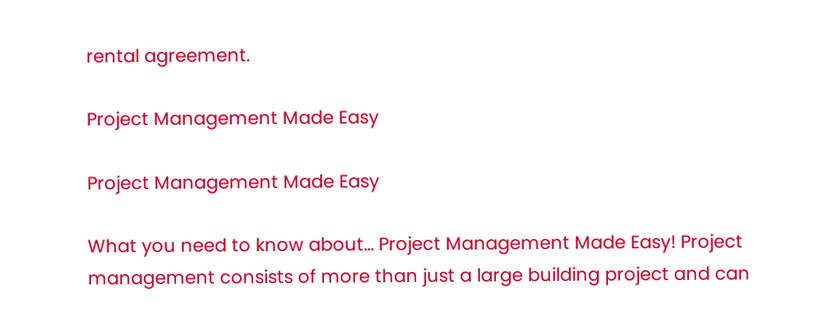rental agreement.

Project Management Made Easy

Project Management Made Easy

What you need to know about… Project Management Made Easy! Project management consists of more than just a large building project and can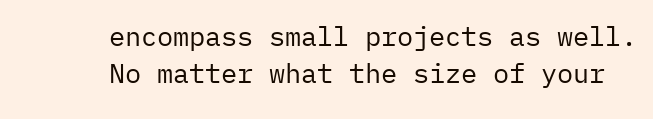encompass small projects as well. No matter what the size of your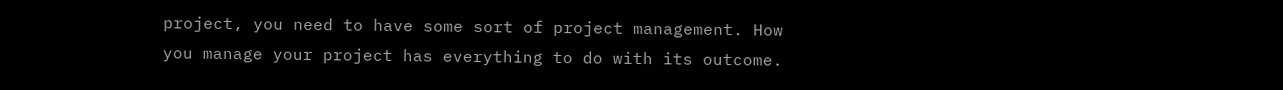project, you need to have some sort of project management. How you manage your project has everything to do with its outcome.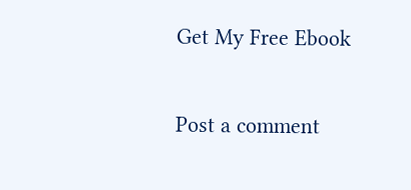Get My Free Ebook

Post a comment